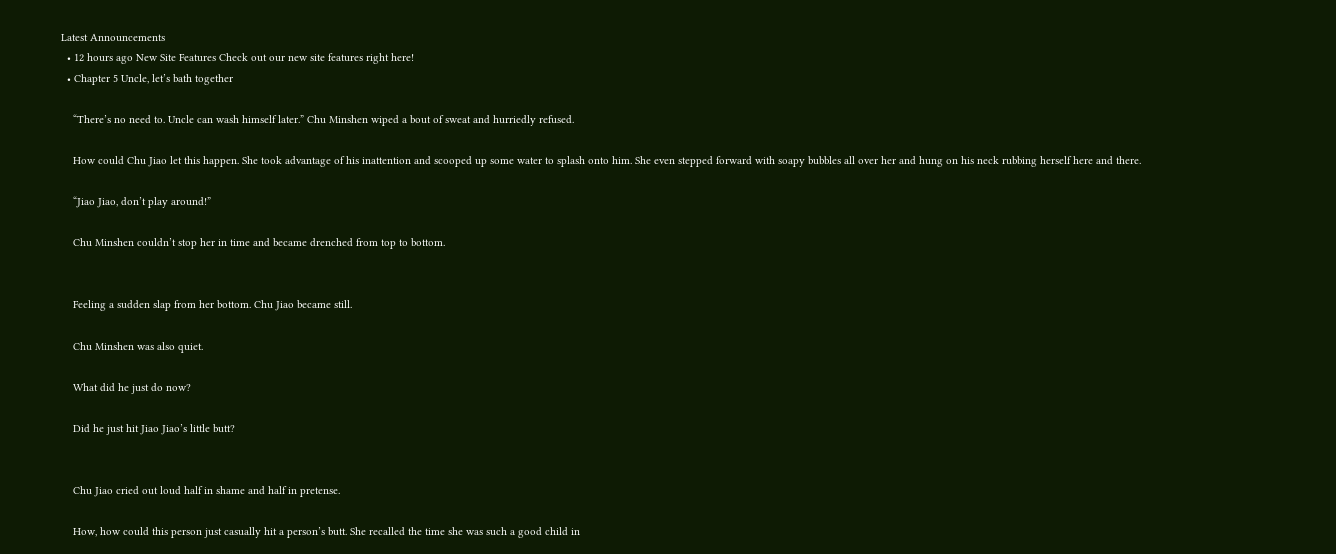Latest Announcements
  • 12 hours ago New Site Features Check out our new site features right here!
  • Chapter 5 Uncle, let’s bath together

    “There’s no need to. Uncle can wash himself later.” Chu Minshen wiped a bout of sweat and hurriedly refused.

    How could Chu Jiao let this happen. She took advantage of his inattention and scooped up some water to splash onto him. She even stepped forward with soapy bubbles all over her and hung on his neck rubbing herself here and there.

    “Jiao Jiao, don’t play around!”

    Chu Minshen couldn’t stop her in time and became drenched from top to bottom.


    Feeling a sudden slap from her bottom. Chu Jiao became still.

    Chu Minshen was also quiet.

    What did he just do now?

    Did he just hit Jiao Jiao’s little butt?


    Chu Jiao cried out loud half in shame and half in pretense.

    How, how could this person just casually hit a person’s butt. She recalled the time she was such a good child in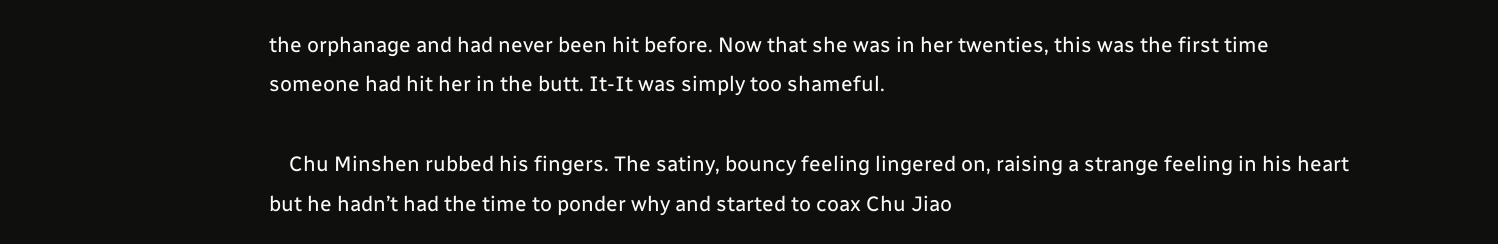the orphanage and had never been hit before. Now that she was in her twenties, this was the first time someone had hit her in the butt. It-It was simply too shameful.

    Chu Minshen rubbed his fingers. The satiny, bouncy feeling lingered on, raising a strange feeling in his heart but he hadn’t had the time to ponder why and started to coax Chu Jiao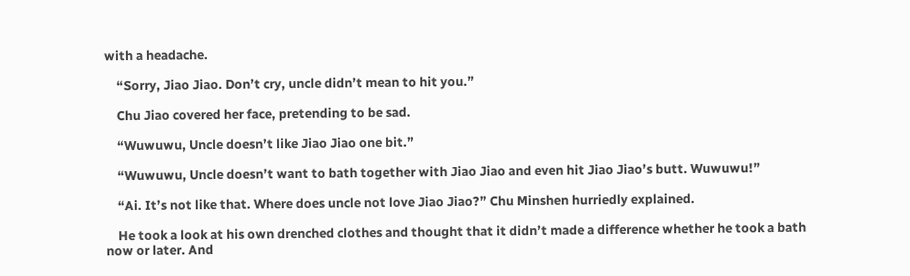with a headache.

    “Sorry, Jiao Jiao. Don’t cry, uncle didn’t mean to hit you.”

    Chu Jiao covered her face, pretending to be sad.

    “Wuwuwu, Uncle doesn’t like Jiao Jiao one bit.”

    “Wuwuwu, Uncle doesn’t want to bath together with Jiao Jiao and even hit Jiao Jiao’s butt. Wuwuwu!”

    “Ai. It’s not like that. Where does uncle not love Jiao Jiao?” Chu Minshen hurriedly explained.

    He took a look at his own drenched clothes and thought that it didn’t made a difference whether he took a bath now or later. And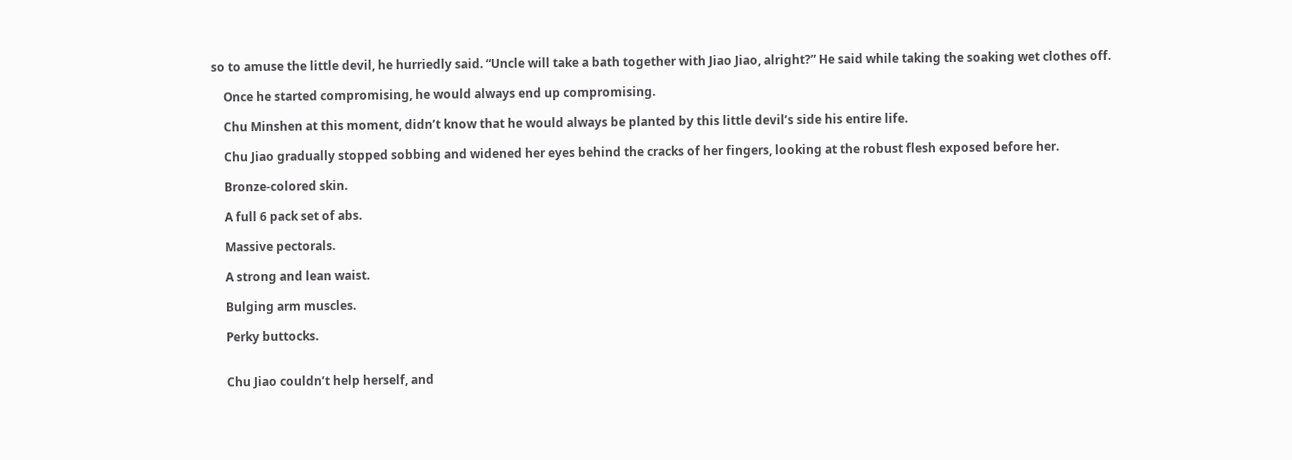so to amuse the little devil, he hurriedly said. “Uncle will take a bath together with Jiao Jiao, alright?” He said while taking the soaking wet clothes off.

    Once he started compromising, he would always end up compromising.

    Chu Minshen at this moment, didn’t know that he would always be planted by this little devil’s side his entire life.

    Chu Jiao gradually stopped sobbing and widened her eyes behind the cracks of her fingers, looking at the robust flesh exposed before her.

    Bronze-colored skin.

    A full 6 pack set of abs.

    Massive pectorals.

    A strong and lean waist.

    Bulging arm muscles.

    Perky buttocks.


    Chu Jiao couldn’t help herself, and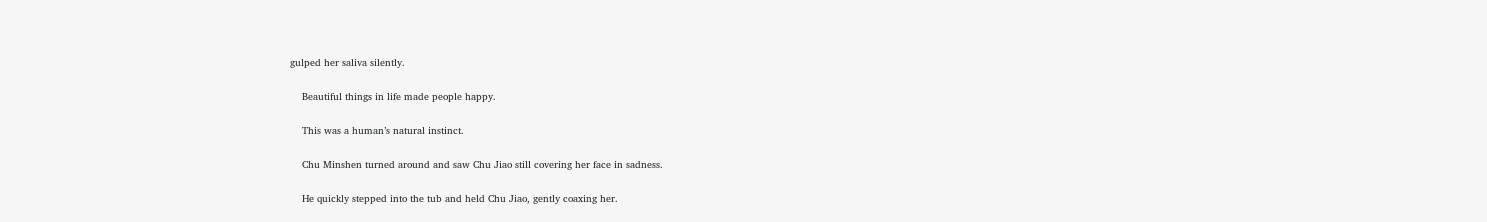gulped her saliva silently.

    Beautiful things in life made people happy.

    This was a human’s natural instinct.

    Chu Minshen turned around and saw Chu Jiao still covering her face in sadness.

    He quickly stepped into the tub and held Chu Jiao, gently coaxing her.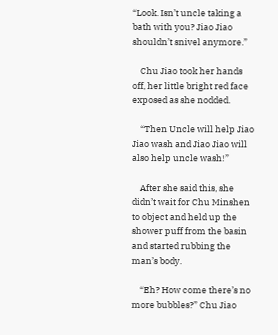“Look. Isn’t uncle taking a bath with you? Jiao Jiao shouldn’t snivel anymore.”

    Chu Jiao took her hands off, her little bright red face exposed as she nodded.

    “Then Uncle will help Jiao Jiao wash and Jiao Jiao will also help uncle wash!”

    After she said this, she didn’t wait for Chu Minshen to object and held up the shower puff from the basin and started rubbing the man’s body.

    “Eh? How come there’s no more bubbles?” Chu Jiao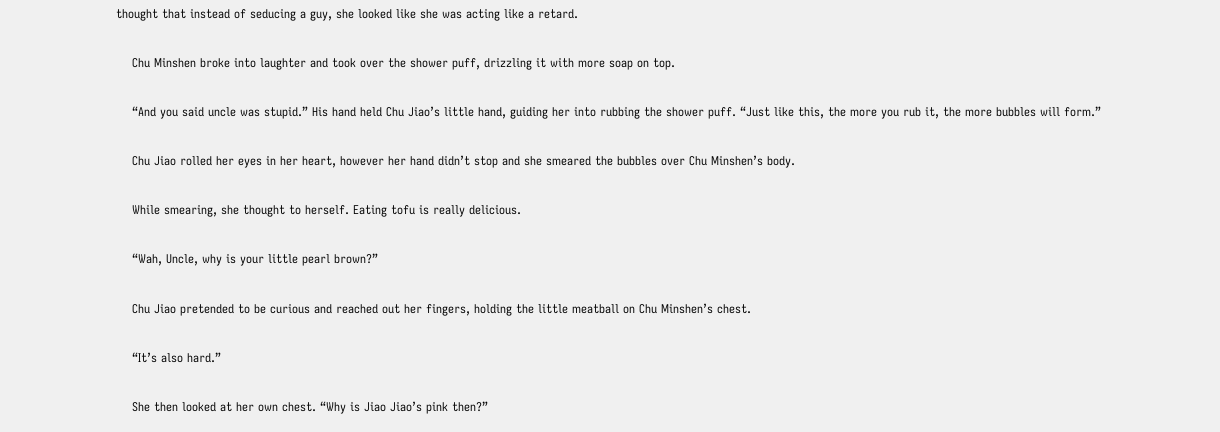thought that instead of seducing a guy, she looked like she was acting like a retard.

    Chu Minshen broke into laughter and took over the shower puff, drizzling it with more soap on top.

    “And you said uncle was stupid.” His hand held Chu Jiao’s little hand, guiding her into rubbing the shower puff. “Just like this, the more you rub it, the more bubbles will form.”

    Chu Jiao rolled her eyes in her heart, however her hand didn’t stop and she smeared the bubbles over Chu Minshen’s body.

    While smearing, she thought to herself. Eating tofu is really delicious.

    “Wah, Uncle, why is your little pearl brown?”

    Chu Jiao pretended to be curious and reached out her fingers, holding the little meatball on Chu Minshen’s chest.

    “It’s also hard.”

    She then looked at her own chest. “Why is Jiao Jiao’s pink then?”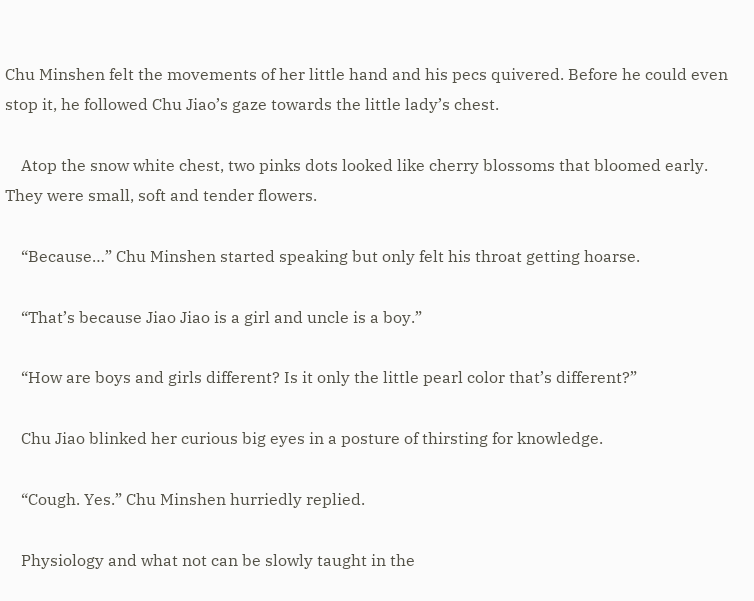Chu Minshen felt the movements of her little hand and his pecs quivered. Before he could even stop it, he followed Chu Jiao’s gaze towards the little lady’s chest.

    Atop the snow white chest, two pinks dots looked like cherry blossoms that bloomed early. They were small, soft and tender flowers.

    “Because…” Chu Minshen started speaking but only felt his throat getting hoarse.

    “That’s because Jiao Jiao is a girl and uncle is a boy.”

    “How are boys and girls different? Is it only the little pearl color that’s different?”

    Chu Jiao blinked her curious big eyes in a posture of thirsting for knowledge.

    “Cough. Yes.” Chu Minshen hurriedly replied.

    Physiology and what not can be slowly taught in the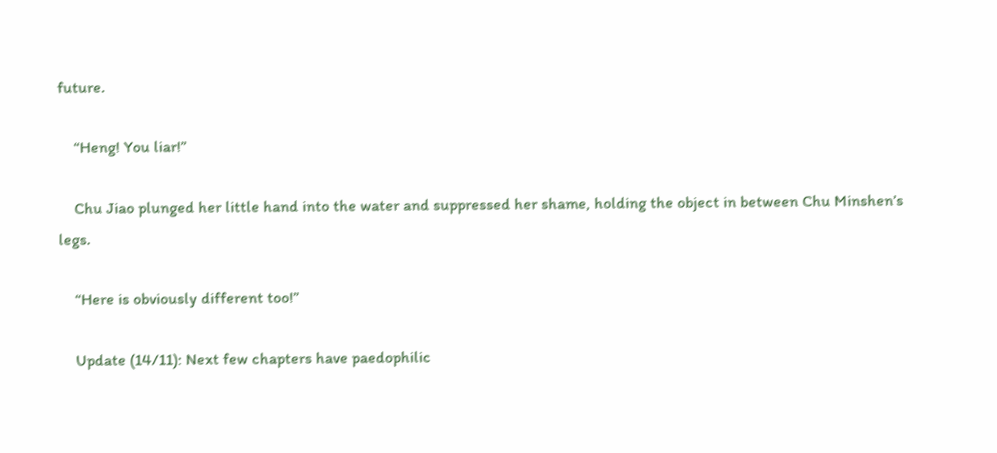future.

    “Heng! You liar!”

    Chu Jiao plunged her little hand into the water and suppressed her shame, holding the object in between Chu Minshen’s legs.

    “Here is obviously different too!”

    Update (14/11): Next few chapters have paedophilic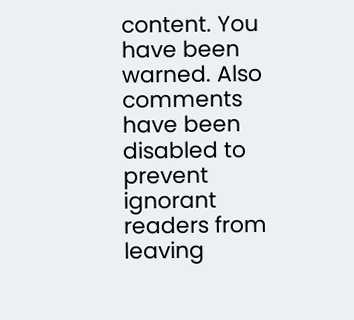content. You have been warned. Also comments have been disabled to prevent ignorant readers from leaving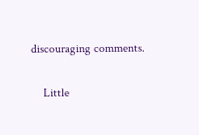discouraging comments.

    Little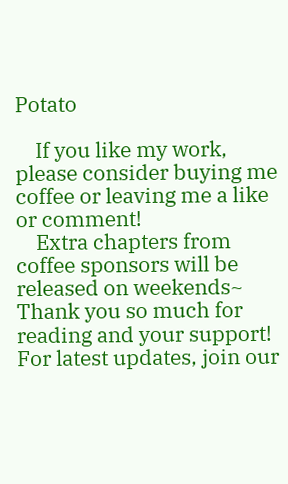Potato

    If you like my work, please consider buying me coffee or leaving me a like or comment!
    Extra chapters from coffee sponsors will be released on weekends~ Thank you so much for reading and your support! For latest updates, join our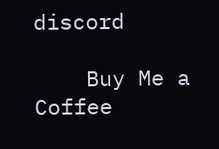discord

    Buy Me a Coffee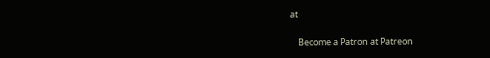at

    Become a Patron at Patreon